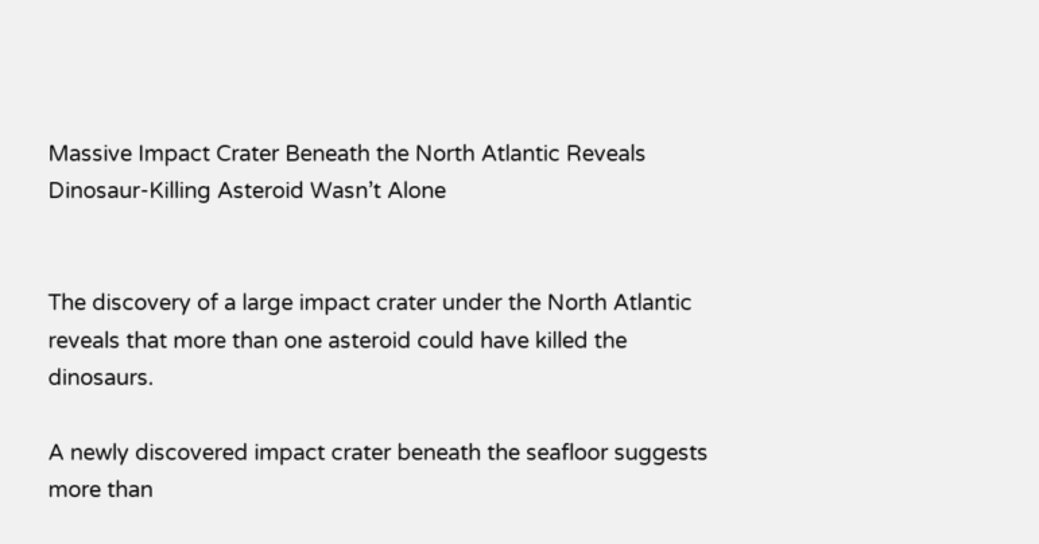Massive Impact Crater Beneath the North Atlantic Reveals Dinosaur-Killing Asteroid Wasn’t Alone


The discovery of a large impact crater under the North Atlantic reveals that more than one asteroid could have killed the dinosaurs.

A newly discovered impact crater beneath the seafloor suggests more than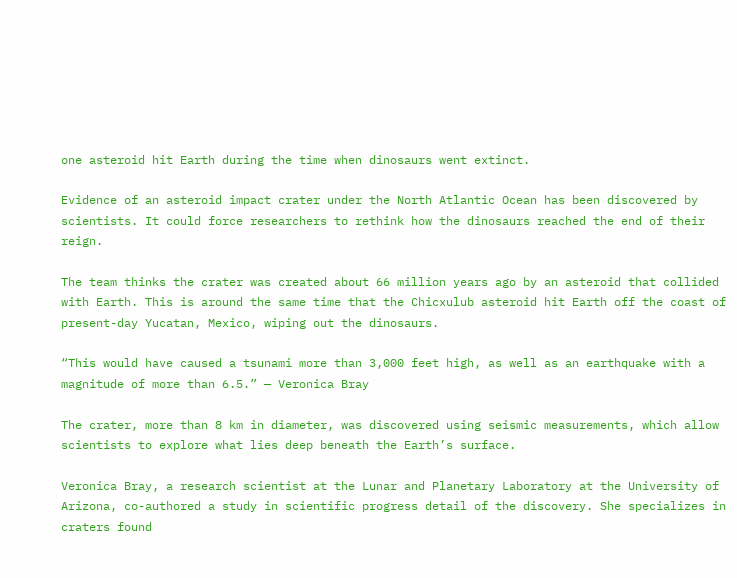one asteroid hit Earth during the time when dinosaurs went extinct.

Evidence of an asteroid impact crater under the North Atlantic Ocean has been discovered by scientists. It could force researchers to rethink how the dinosaurs reached the end of their reign.

The team thinks the crater was created about 66 million years ago by an asteroid that collided with Earth. This is around the same time that the Chicxulub asteroid hit Earth off the coast of present-day Yucatan, Mexico, wiping out the dinosaurs.

“This would have caused a tsunami more than 3,000 feet high, as well as an earthquake with a magnitude of more than 6.5.” — Veronica Bray

The crater, more than 8 km in diameter, was discovered using seismic measurements, which allow scientists to explore what lies deep beneath the Earth’s surface.

Veronica Bray, a research scientist at the Lunar and Planetary Laboratory at the University of Arizona, co-authored a study in scientific progress detail of the discovery. She specializes in craters found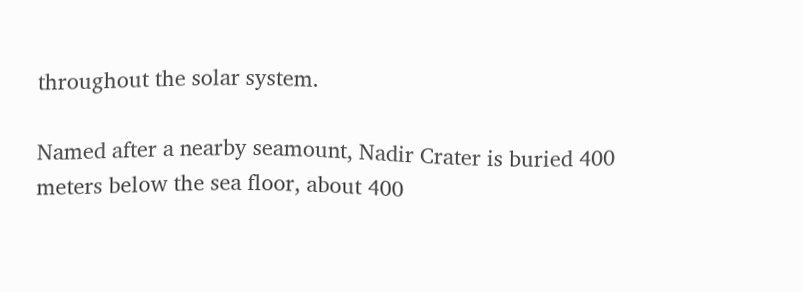throughout the solar system.

Named after a nearby seamount, Nadir Crater is buried 400 meters below the sea floor, about 400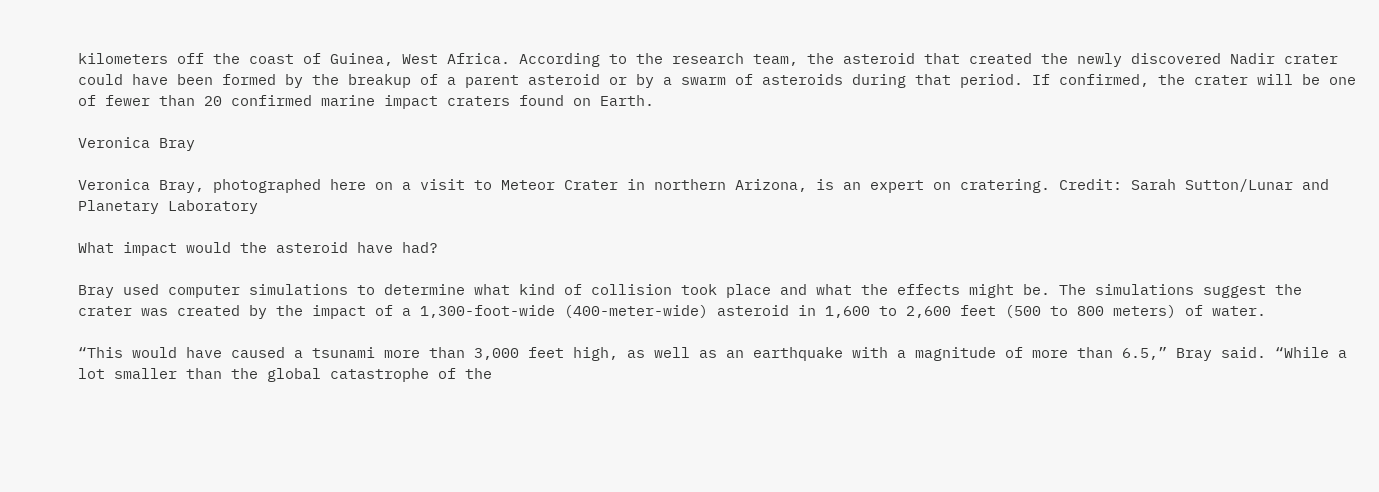kilometers off the coast of Guinea, West Africa. According to the research team, the asteroid that created the newly discovered Nadir crater could have been formed by the breakup of a parent asteroid or by a swarm of asteroids during that period. If confirmed, the crater will be one of fewer than 20 confirmed marine impact craters found on Earth.

Veronica Bray

Veronica Bray, photographed here on a visit to Meteor Crater in northern Arizona, is an expert on cratering. Credit: Sarah Sutton/Lunar and Planetary Laboratory

What impact would the asteroid have had?

Bray used computer simulations to determine what kind of collision took place and what the effects might be. The simulations suggest the crater was created by the impact of a 1,300-foot-wide (400-meter-wide) asteroid in 1,600 to 2,600 feet (500 to 800 meters) of water.

“This would have caused a tsunami more than 3,000 feet high, as well as an earthquake with a magnitude of more than 6.5,” Bray said. “While a lot smaller than the global catastrophe of the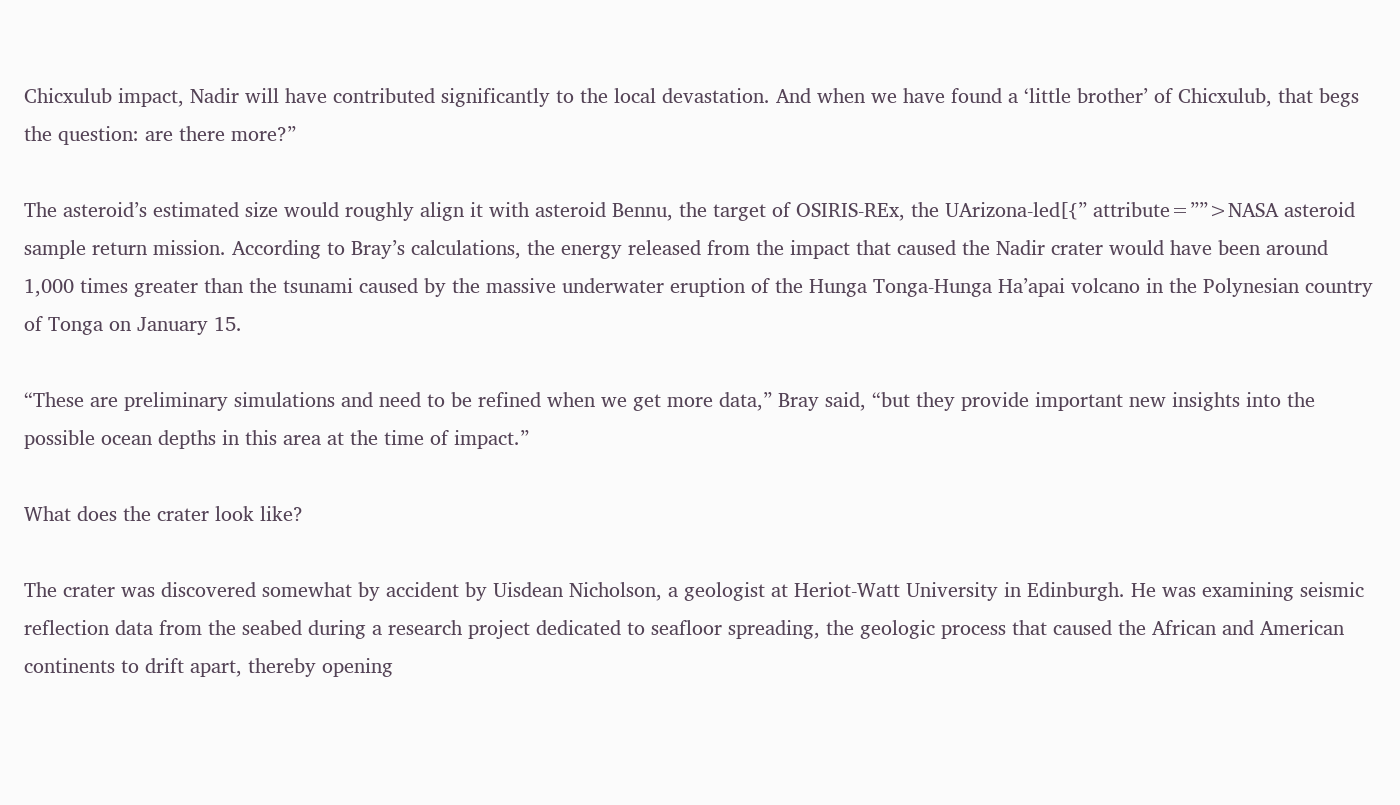Chicxulub impact, Nadir will have contributed significantly to the local devastation. And when we have found a ‘little brother’ of Chicxulub, that begs the question: are there more?”

The asteroid’s estimated size would roughly align it with asteroid Bennu, the target of OSIRIS-REx, the UArizona-led[{” attribute=””>NASA asteroid sample return mission. According to Bray’s calculations, the energy released from the impact that caused the Nadir crater would have been around 1,000 times greater than the tsunami caused by the massive underwater eruption of the Hunga Tonga-Hunga Ha’apai volcano in the Polynesian country of Tonga on January 15.

“These are preliminary simulations and need to be refined when we get more data,” Bray said, “but they provide important new insights into the possible ocean depths in this area at the time of impact.”

What does the crater look like?

The crater was discovered somewhat by accident by Uisdean Nicholson, a geologist at Heriot-Watt University in Edinburgh. He was examining seismic reflection data from the seabed during a research project dedicated to seafloor spreading, the geologic process that caused the African and American continents to drift apart, thereby opening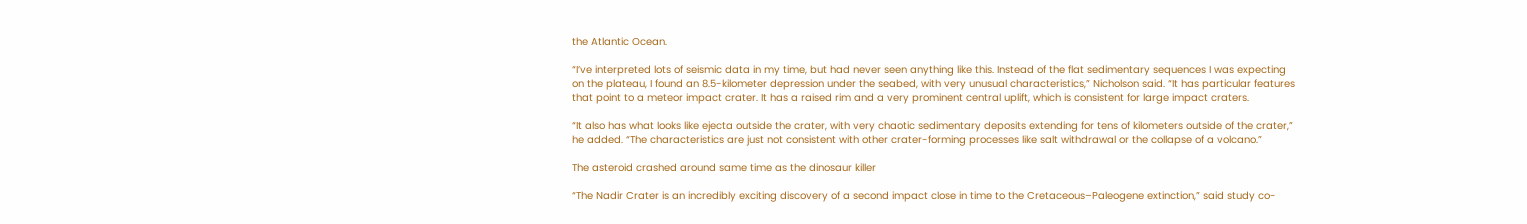the Atlantic Ocean.

“I’ve interpreted lots of seismic data in my time, but had never seen anything like this. Instead of the flat sedimentary sequences I was expecting on the plateau, I found an 8.5-kilometer depression under the seabed, with very unusual characteristics,” Nicholson said. “It has particular features that point to a meteor impact crater. It has a raised rim and a very prominent central uplift, which is consistent for large impact craters.

“It also has what looks like ejecta outside the crater, with very chaotic sedimentary deposits extending for tens of kilometers outside of the crater,” he added. “The characteristics are just not consistent with other crater-forming processes like salt withdrawal or the collapse of a volcano.”

The asteroid crashed around same time as the dinosaur killer

“The Nadir Crater is an incredibly exciting discovery of a second impact close in time to the Cretaceous–Paleogene extinction,” said study co-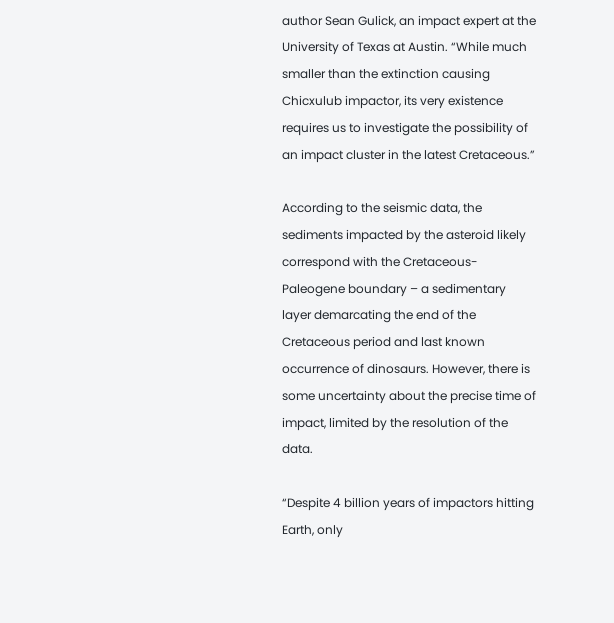author Sean Gulick, an impact expert at the University of Texas at Austin. “While much smaller than the extinction causing Chicxulub impactor, its very existence requires us to investigate the possibility of an impact cluster in the latest Cretaceous.”

According to the seismic data, the sediments impacted by the asteroid likely correspond with the Cretaceous-Paleogene boundary – a sedimentary layer demarcating the end of the Cretaceous period and last known occurrence of dinosaurs. However, there is some uncertainty about the precise time of impact, limited by the resolution of the data.

“Despite 4 billion years of impactors hitting Earth, only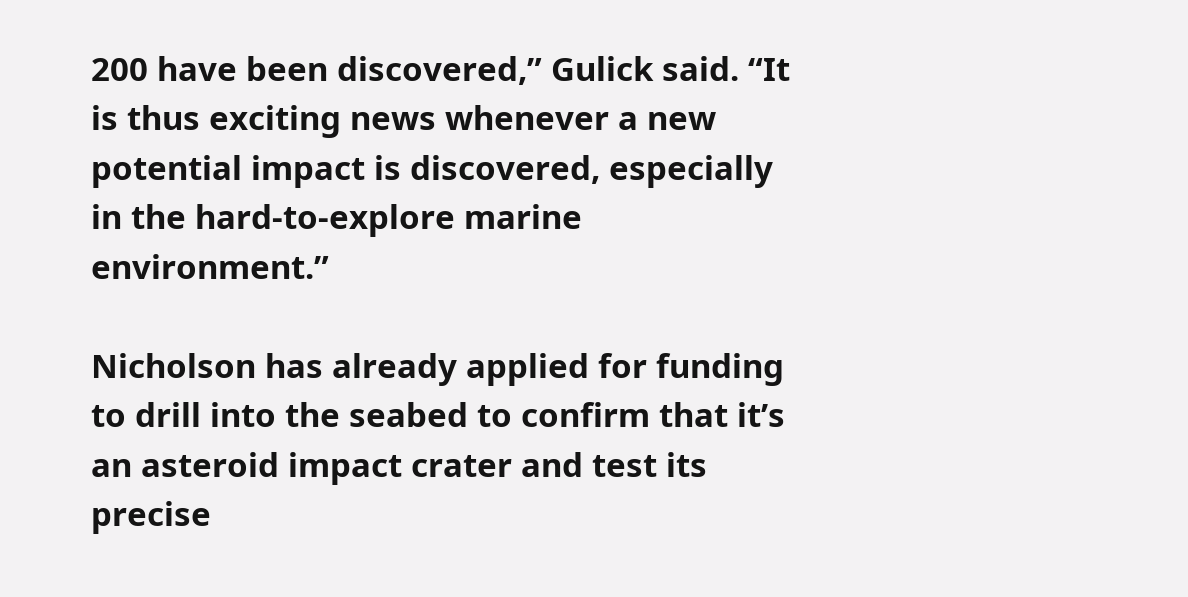200 have been discovered,” Gulick said. “It is thus exciting news whenever a new potential impact is discovered, especially in the hard-to-explore marine environment.”

Nicholson has already applied for funding to drill into the seabed to confirm that it’s an asteroid impact crater and test its precise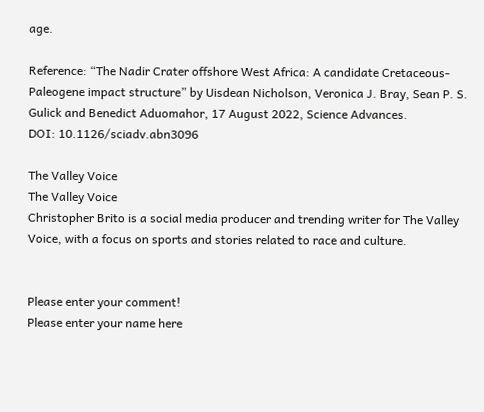age.

Reference: “The Nadir Crater offshore West Africa: A candidate Cretaceous-Paleogene impact structure” by Uisdean Nicholson, Veronica J. Bray, Sean P. S. Gulick and Benedict Aduomahor, 17 August 2022, Science Advances.
DOI: 10.1126/sciadv.abn3096

The Valley Voice
The Valley Voice
Christopher Brito is a social media producer and trending writer for The Valley Voice, with a focus on sports and stories related to race and culture.


Please enter your comment!
Please enter your name here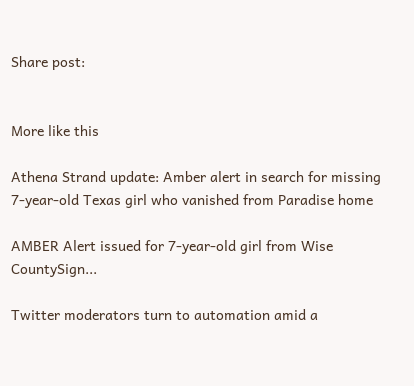Share post:


More like this

Athena Strand update: Amber alert in search for missing 7-year-old Texas girl who vanished from Paradise home

AMBER Alert issued for 7-year-old girl from Wise CountySign...

Twitter moderators turn to automation amid a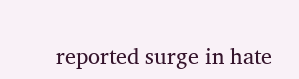reported surge in hate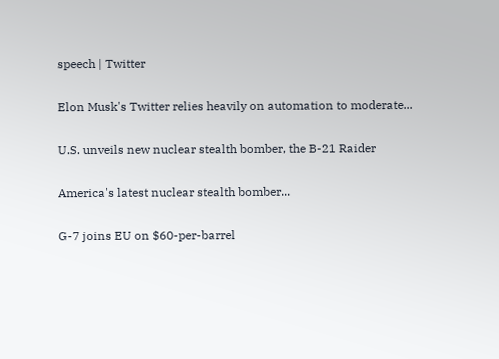speech | Twitter

Elon Musk's Twitter relies heavily on automation to moderate...

U.S. unveils new nuclear stealth bomber, the B-21 Raider

America's latest nuclear stealth bomber...

G-7 joins EU on $60-per-barrel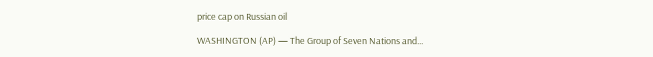price cap on Russian oil

WASHINGTON (AP) — The Group of Seven Nations and...